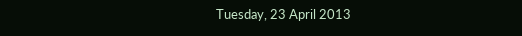Tuesday, 23 April 2013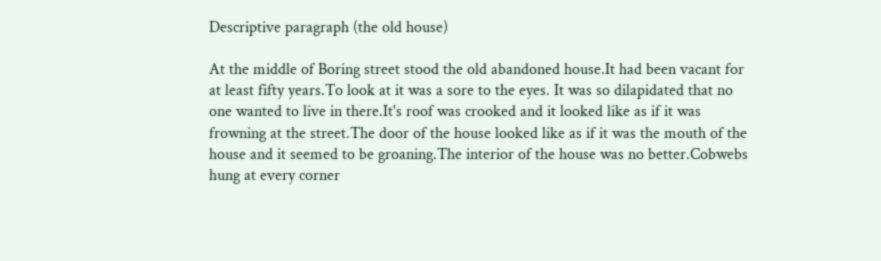Descriptive paragraph (the old house)

At the middle of Boring street stood the old abandoned house.It had been vacant for at least fifty years.To look at it was a sore to the eyes. It was so dilapidated that no one wanted to live in there.It's roof was crooked and it looked like as if it was frowning at the street.The door of the house looked like as if it was the mouth of the house and it seemed to be groaning.The interior of the house was no better.Cobwebs hung at every corner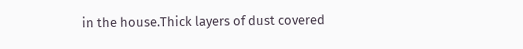in the house.Thick layers of dust covered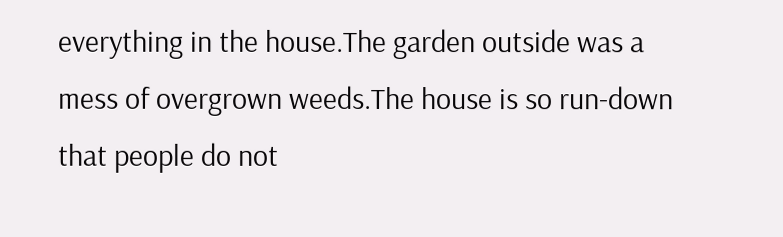everything in the house.The garden outside was a mess of overgrown weeds.The house is so run-down that people do not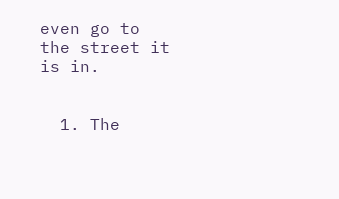even go to the street it is in.


  1. The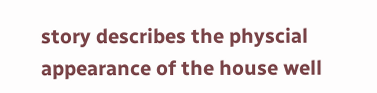story describes the physcial appearance of the house well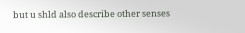but u shld also describe other senses